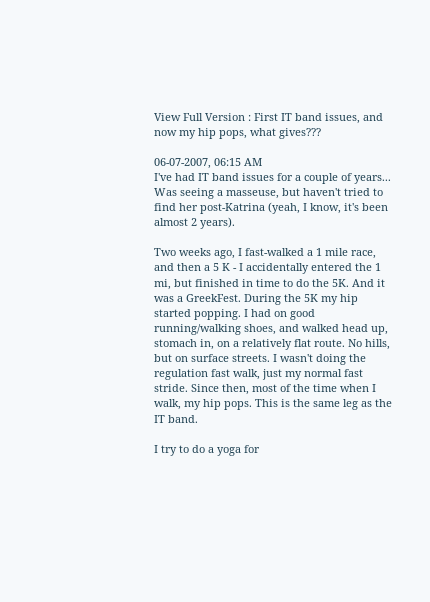View Full Version : First IT band issues, and now my hip pops, what gives???

06-07-2007, 06:15 AM
I've had IT band issues for a couple of years... Was seeing a masseuse, but haven't tried to find her post-Katrina (yeah, I know, it's been almost 2 years).

Two weeks ago, I fast-walked a 1 mile race, and then a 5 K - I accidentally entered the 1 mi, but finished in time to do the 5K. And it was a GreekFest. During the 5K my hip started popping. I had on good running/walking shoes, and walked head up, stomach in, on a relatively flat route. No hills, but on surface streets. I wasn't doing the regulation fast walk, just my normal fast stride. Since then, most of the time when I walk, my hip pops. This is the same leg as the IT band.

I try to do a yoga for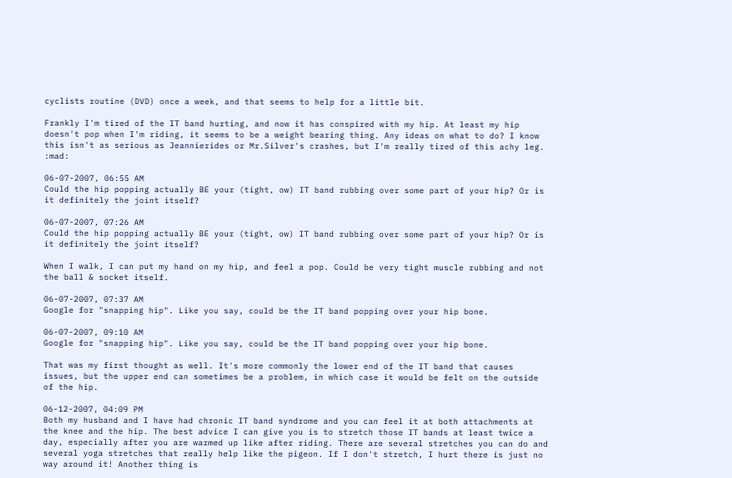cyclists routine (DVD) once a week, and that seems to help for a little bit.

Frankly I'm tired of the IT band hurting, and now it has conspired with my hip. At least my hip doesn't pop when I'm riding, it seems to be a weight bearing thing. Any ideas on what to do? I know this isn't as serious as Jeannierides or Mr.Silver's crashes, but I'm really tired of this achy leg. :mad:

06-07-2007, 06:55 AM
Could the hip popping actually BE your (tight, ow) IT band rubbing over some part of your hip? Or is it definitely the joint itself?

06-07-2007, 07:26 AM
Could the hip popping actually BE your (tight, ow) IT band rubbing over some part of your hip? Or is it definitely the joint itself?

When I walk, I can put my hand on my hip, and feel a pop. Could be very tight muscle rubbing and not the ball & socket itself.

06-07-2007, 07:37 AM
Google for "snapping hip". Like you say, could be the IT band popping over your hip bone.

06-07-2007, 09:10 AM
Google for "snapping hip". Like you say, could be the IT band popping over your hip bone.

That was my first thought as well. It's more commonly the lower end of the IT band that causes issues, but the upper end can sometimes be a problem, in which case it would be felt on the outside of the hip.

06-12-2007, 04:09 PM
Both my husband and I have had chronic IT band syndrome and you can feel it at both attachments at the knee and the hip. The best advice I can give you is to stretch those IT bands at least twice a day, especially after you are warmed up like after riding. There are several stretches you can do and several yoga stretches that really help like the pigeon. If I don't stretch, I hurt there is just no way around it! Another thing is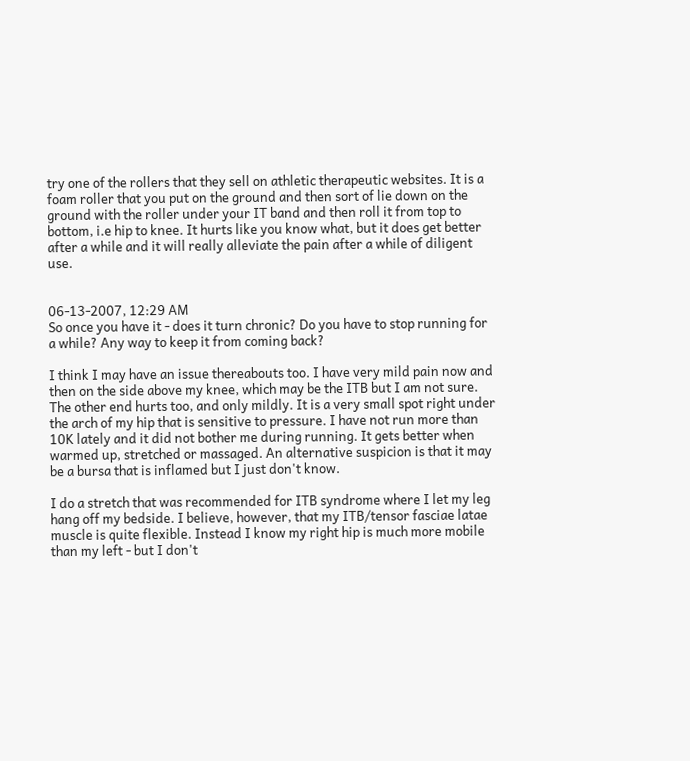try one of the rollers that they sell on athletic therapeutic websites. It is a foam roller that you put on the ground and then sort of lie down on the ground with the roller under your IT band and then roll it from top to bottom, i.e hip to knee. It hurts like you know what, but it does get better after a while and it will really alleviate the pain after a while of diligent use.


06-13-2007, 12:29 AM
So once you have it - does it turn chronic? Do you have to stop running for a while? Any way to keep it from coming back?

I think I may have an issue thereabouts too. I have very mild pain now and then on the side above my knee, which may be the ITB but I am not sure.
The other end hurts too, and only mildly. It is a very small spot right under the arch of my hip that is sensitive to pressure. I have not run more than 10K lately and it did not bother me during running. It gets better when warmed up, stretched or massaged. An alternative suspicion is that it may be a bursa that is inflamed but I just don't know.

I do a stretch that was recommended for ITB syndrome where I let my leg hang off my bedside. I believe, however, that my ITB/tensor fasciae latae muscle is quite flexible. Instead I know my right hip is much more mobile than my left - but I don't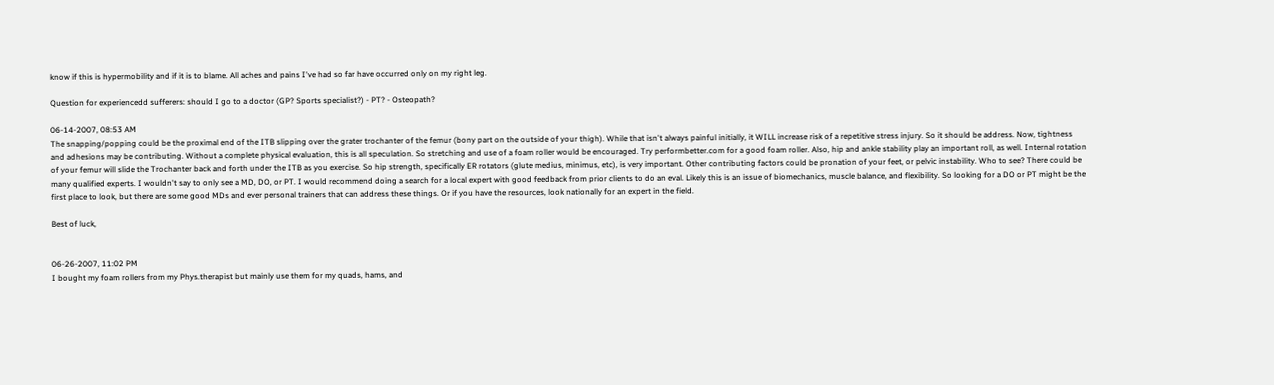know if this is hypermobility and if it is to blame. All aches and pains I've had so far have occurred only on my right leg.

Question for experiencedd sufferers: should I go to a doctor (GP? Sports specialist?) - PT? - Osteopath?

06-14-2007, 08:53 AM
The snapping/popping could be the proximal end of the ITB slipping over the grater trochanter of the femur (bony part on the outside of your thigh). While that isn't always painful initially, it WILL increase risk of a repetitive stress injury. So it should be address. Now, tightness and adhesions may be contributing. Without a complete physical evaluation, this is all speculation. So stretching and use of a foam roller would be encouraged. Try performbetter.com for a good foam roller. Also, hip and ankle stability play an important roll, as well. Internal rotation of your femur will slide the Trochanter back and forth under the ITB as you exercise. So hip strength, specifically ER rotators (glute medius, minimus, etc), is very important. Other contributing factors could be pronation of your feet, or pelvic instability. Who to see? There could be many qualified experts. I wouldn't say to only see a MD, DO, or PT. I would recommend doing a search for a local expert with good feedback from prior clients to do an eval. Likely this is an issue of biomechanics, muscle balance, and flexibility. So looking for a DO or PT might be the first place to look, but there are some good MDs and ever personal trainers that can address these things. Or if you have the resources, look nationally for an expert in the field.

Best of luck,


06-26-2007, 11:02 PM
I bought my foam rollers from my Phys.therapist but mainly use them for my quads, hams, and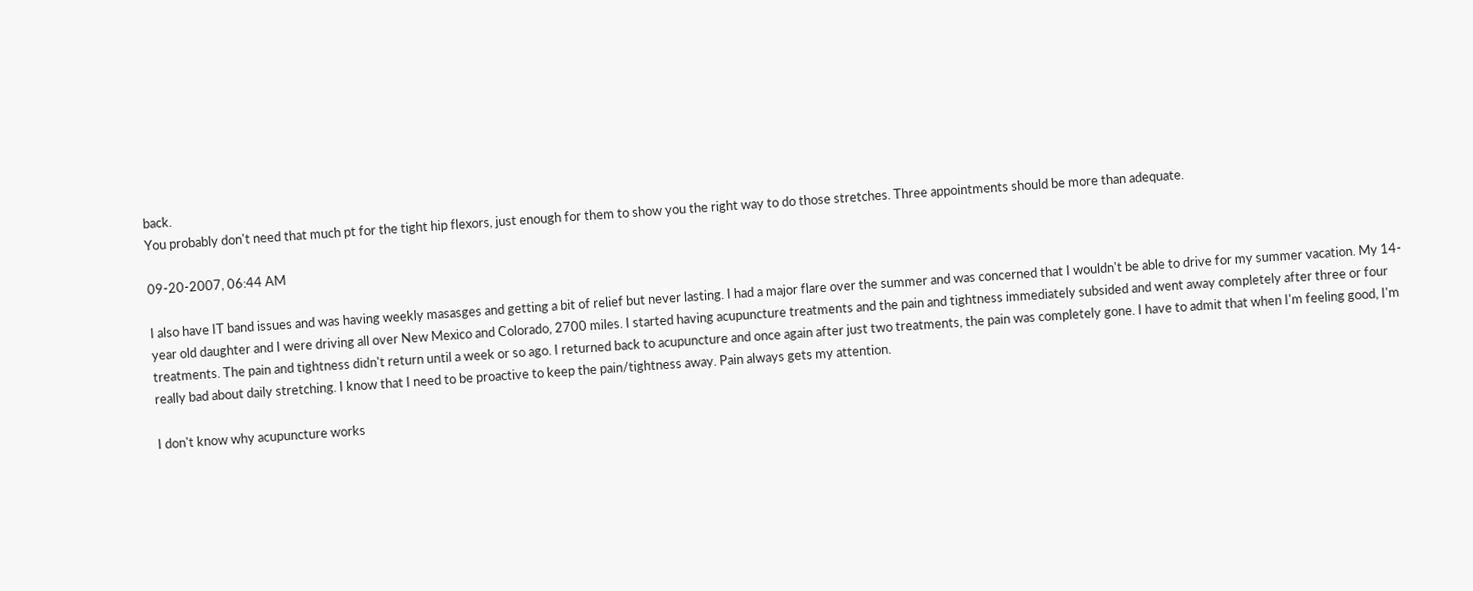back.
You probably don't need that much pt for the tight hip flexors, just enough for them to show you the right way to do those stretches. Three appointments should be more than adequate.

09-20-2007, 06:44 AM

I also have IT band issues and was having weekly masasges and getting a bit of relief but never lasting. I had a major flare over the summer and was concerned that I wouldn't be able to drive for my summer vacation. My 14-year old daughter and I were driving all over New Mexico and Colorado, 2700 miles. I started having acupuncture treatments and the pain and tightness immediately subsided and went away completely after three or four treatments. The pain and tightness didn't return until a week or so ago. I returned back to acupuncture and once again after just two treatments, the pain was completely gone. I have to admit that when I'm feeling good, I'm really bad about daily stretching. I know that I need to be proactive to keep the pain/tightness away. Pain always gets my attention.

I don't know why acupuncture works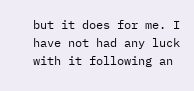but it does for me. I have not had any luck with it following an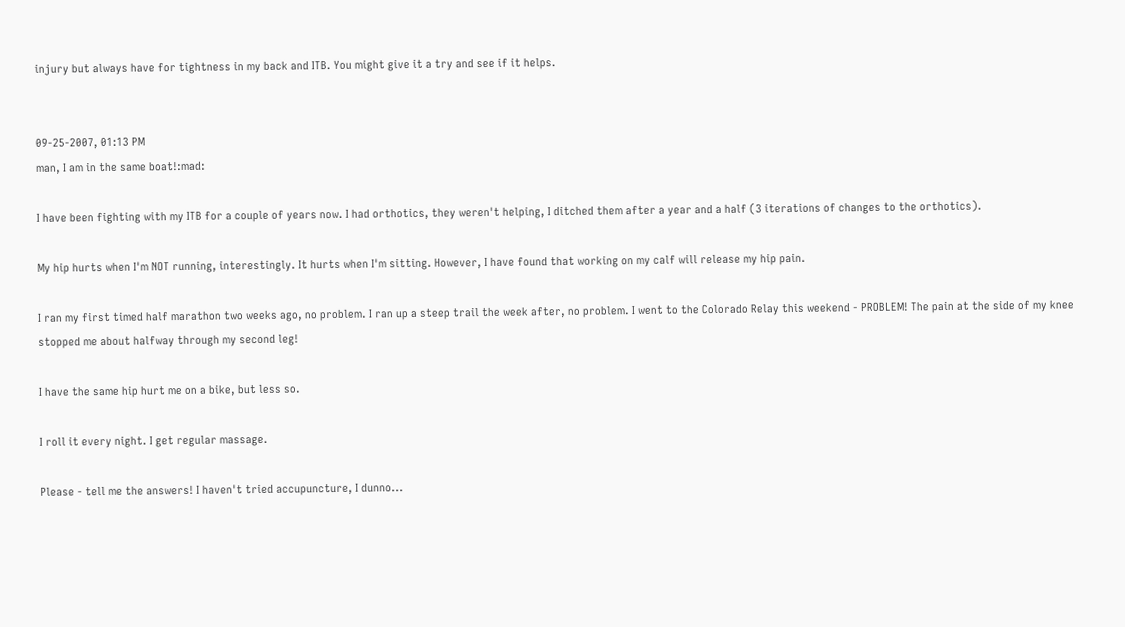injury but always have for tightness in my back and ITB. You might give it a try and see if it helps.


09-25-2007, 01:13 PM
man, I am in the same boat!:mad:

I have been fighting with my ITB for a couple of years now. I had orthotics, they weren't helping, I ditched them after a year and a half (3 iterations of changes to the orthotics).

My hip hurts when I'm NOT running, interestingly. It hurts when I'm sitting. However, I have found that working on my calf will release my hip pain.

I ran my first timed half marathon two weeks ago, no problem. I ran up a steep trail the week after, no problem. I went to the Colorado Relay this weekend - PROBLEM! The pain at the side of my knee stopped me about halfway through my second leg!

I have the same hip hurt me on a bike, but less so.

I roll it every night. I get regular massage.

Please - tell me the answers! I haven't tried accupuncture, I dunno...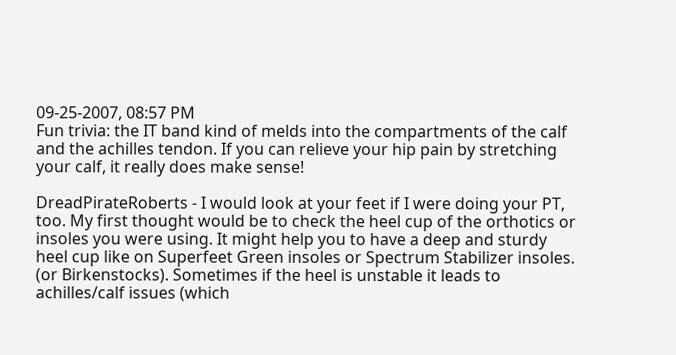09-25-2007, 08:57 PM
Fun trivia: the IT band kind of melds into the compartments of the calf and the achilles tendon. If you can relieve your hip pain by stretching your calf, it really does make sense!

DreadPirateRoberts - I would look at your feet if I were doing your PT, too. My first thought would be to check the heel cup of the orthotics or insoles you were using. It might help you to have a deep and sturdy heel cup like on Superfeet Green insoles or Spectrum Stabilizer insoles. (or Birkenstocks). Sometimes if the heel is unstable it leads to achilles/calf issues (which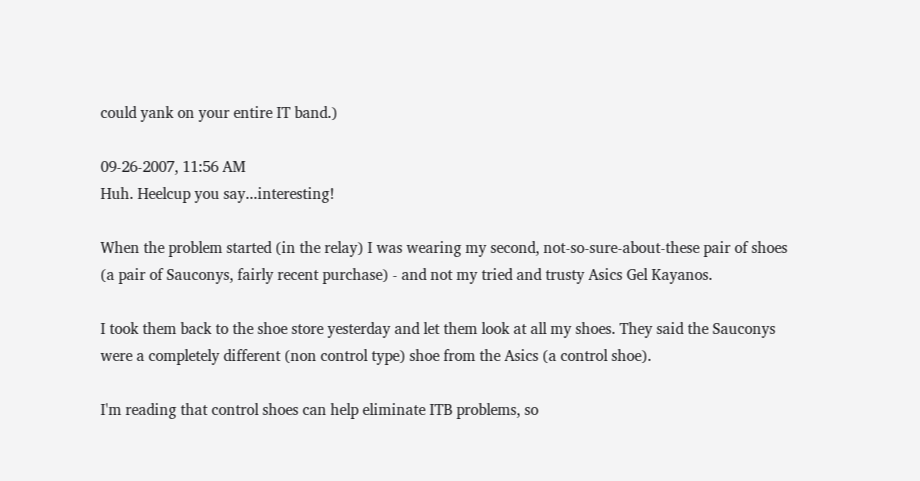could yank on your entire IT band.)

09-26-2007, 11:56 AM
Huh. Heelcup you say...interesting!

When the problem started (in the relay) I was wearing my second, not-so-sure-about-these pair of shoes (a pair of Sauconys, fairly recent purchase) - and not my tried and trusty Asics Gel Kayanos.

I took them back to the shoe store yesterday and let them look at all my shoes. They said the Sauconys were a completely different (non control type) shoe from the Asics (a control shoe).

I'm reading that control shoes can help eliminate ITB problems, so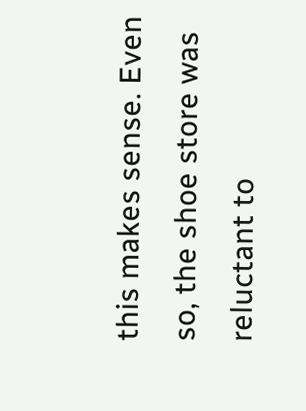this makes sense. Even so, the shoe store was reluctant to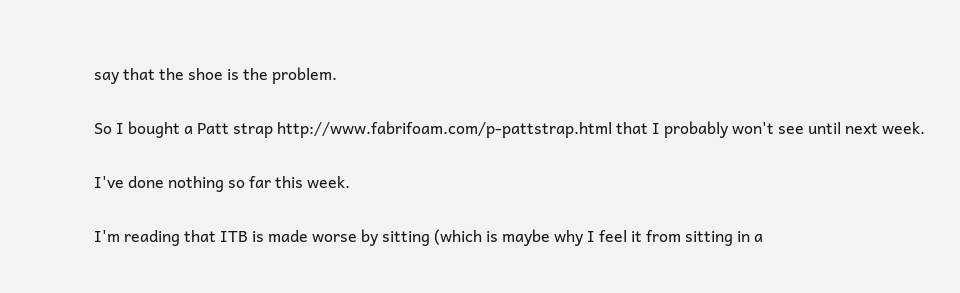say that the shoe is the problem.

So I bought a Patt strap http://www.fabrifoam.com/p-pattstrap.html that I probably won't see until next week.

I've done nothing so far this week.

I'm reading that ITB is made worse by sitting (which is maybe why I feel it from sitting in a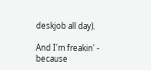deskjob all day).

And I'm freakin' - because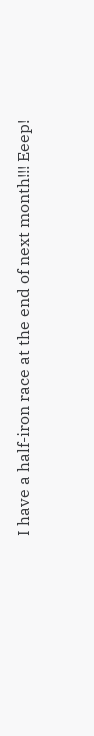I have a half-iron race at the end of next month!!! Eeep!